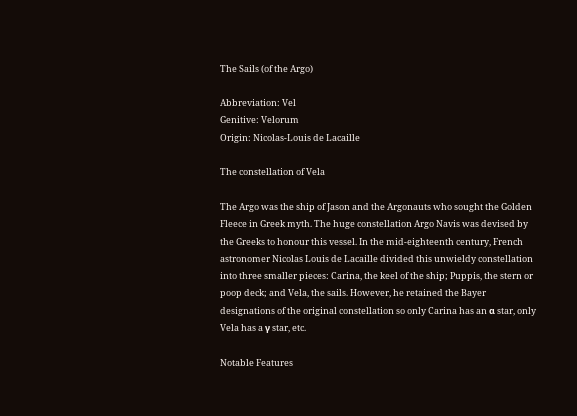The Sails (of the Argo)

Abbreviation: Vel
Genitive: Velorum
Origin: Nicolas-Louis de Lacaille

The constellation of Vela

The Argo was the ship of Jason and the Argonauts who sought the Golden Fleece in Greek myth. The huge constellation Argo Navis was devised by the Greeks to honour this vessel. In the mid-eighteenth century, French astronomer Nicolas Louis de Lacaille divided this unwieldy constellation into three smaller pieces: Carina, the keel of the ship; Puppis, the stern or poop deck; and Vela, the sails. However, he retained the Bayer designations of the original constellation so only Carina has an α star, only Vela has a γ star, etc.

Notable Features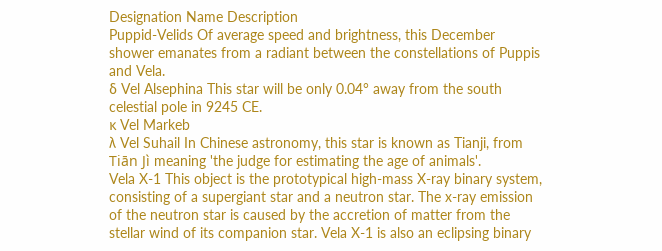Designation Name Description
Puppid-Velids Of average speed and brightness, this December shower emanates from a radiant between the constellations of Puppis and Vela.
δ Vel Alsephina This star will be only 0.04° away from the south celestial pole in 9245 CE.
κ Vel Markeb
λ Vel Suhail In Chinese astronomy, this star is known as Tianji, from Tiān Jì meaning 'the judge for estimating the age of animals'.
Vela X-1 This object is the prototypical high-mass X-ray binary system, consisting of a supergiant star and a neutron star. The x-ray emission of the neutron star is caused by the accretion of matter from the stellar wind of its companion star. Vela X-1 is also an eclipsing binary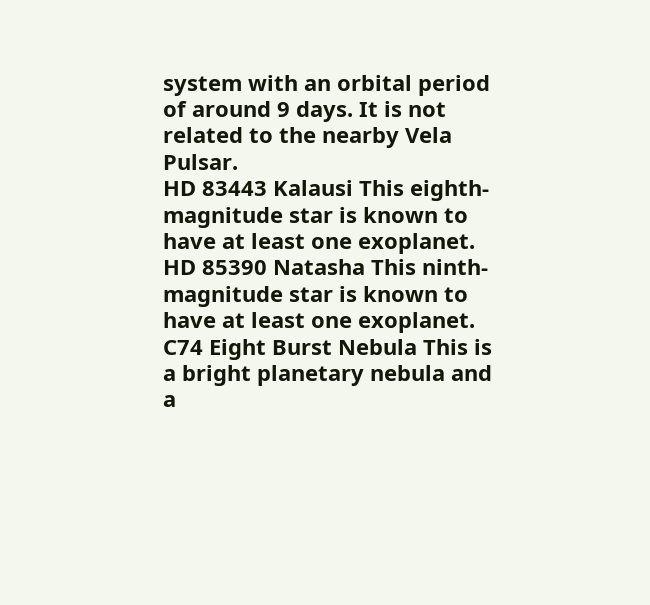system with an orbital period of around 9 days. It is not related to the nearby Vela Pulsar.
HD 83443 Kalausi This eighth-magnitude star is known to have at least one exoplanet.
HD 85390 Natasha This ninth-magnitude star is known to have at least one exoplanet.
C74 Eight Burst Nebula This is a bright planetary nebula and a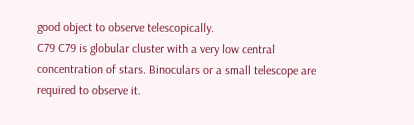good object to observe telescopically.
C79 C79 is globular cluster with a very low central concentration of stars. Binoculars or a small telescope are required to observe it.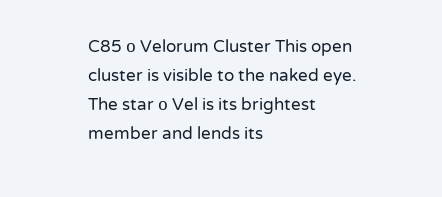C85 ο Velorum Cluster This open cluster is visible to the naked eye. The star ο Vel is its brightest member and lends its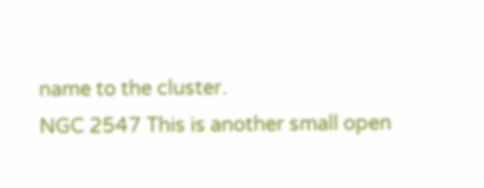name to the cluster.
NGC 2547 This is another small open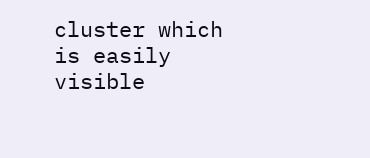cluster which is easily visible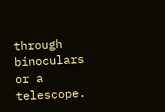through binoculars or a telescope.